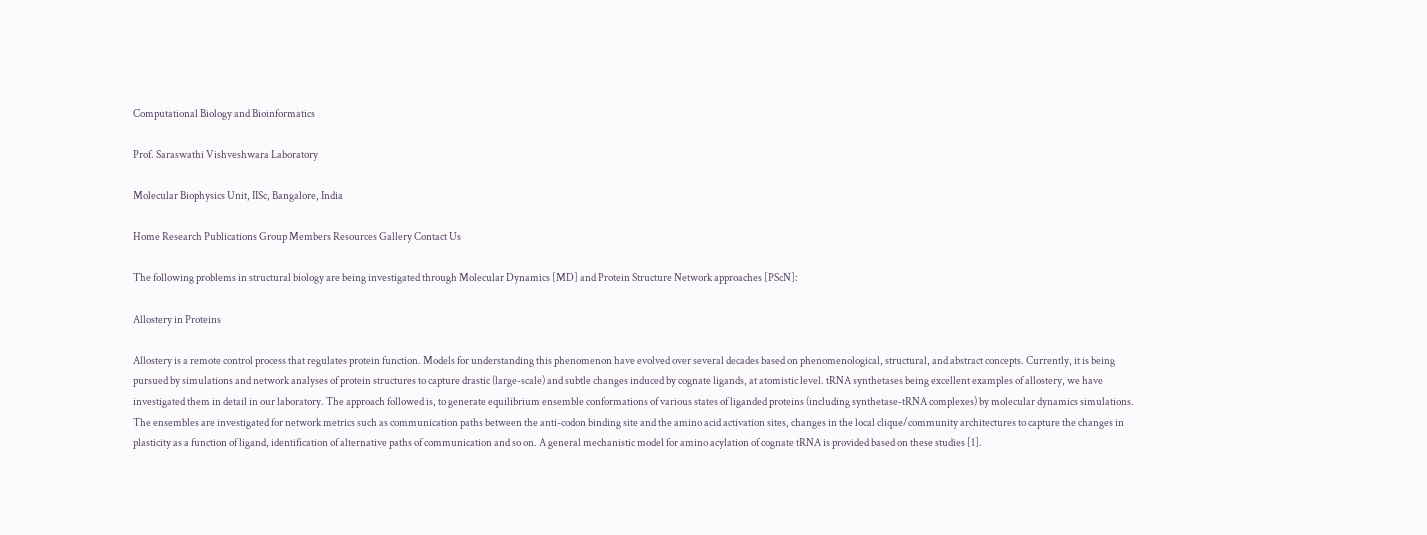Computational Biology and Bioinformatics

Prof. Saraswathi Vishveshwara Laboratory

Molecular Biophysics Unit, IISc, Bangalore, India

Home Research Publications Group Members Resources Gallery Contact Us

The following problems in structural biology are being investigated through Molecular Dynamics [MD] and Protein Structure Network approaches [PScN]:

Allostery in Proteins

Allostery is a remote control process that regulates protein function. Models for understanding this phenomenon have evolved over several decades based on phenomenological, structural, and abstract concepts. Currently, it is being pursued by simulations and network analyses of protein structures to capture drastic (large-scale) and subtle changes induced by cognate ligands, at atomistic level. tRNA synthetases being excellent examples of allostery, we have investigated them in detail in our laboratory. The approach followed is, to generate equilibrium ensemble conformations of various states of liganded proteins (including synthetase-tRNA complexes) by molecular dynamics simulations. The ensembles are investigated for network metrics such as communication paths between the anti-codon binding site and the amino acid activation sites, changes in the local clique/community architectures to capture the changes in plasticity as a function of ligand, identification of alternative paths of communication and so on. A general mechanistic model for amino acylation of cognate tRNA is provided based on these studies [1].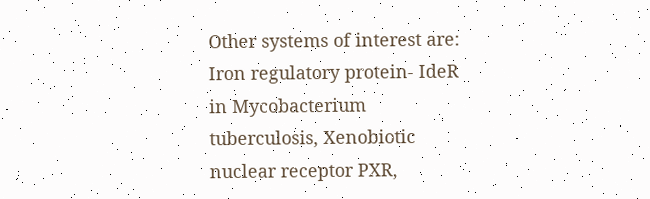Other systems of interest are: Iron regulatory protein- IdeR in Mycobacterium tuberculosis, Xenobiotic nuclear receptor PXR,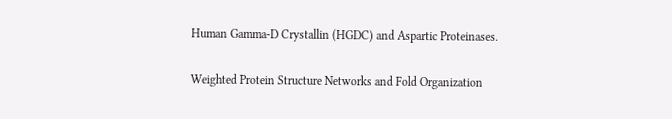Human Gamma-D Crystallin (HGDC) and Aspartic Proteinases.

Weighted Protein Structure Networks and Fold Organization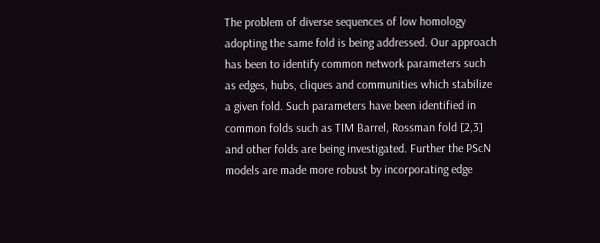The problem of diverse sequences of low homology adopting the same fold is being addressed. Our approach has been to identify common network parameters such as edges, hubs, cliques and communities which stabilize a given fold. Such parameters have been identified in common folds such as TIM Barrel, Rossman fold [2,3] and other folds are being investigated. Further the PScN models are made more robust by incorporating edge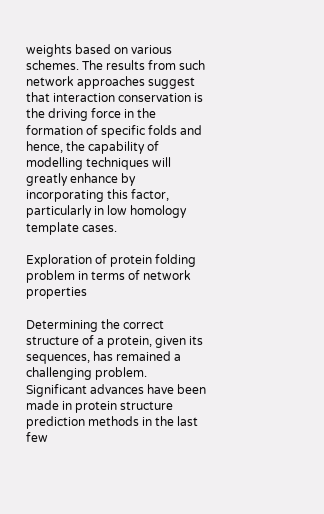weights based on various schemes. The results from such network approaches suggest that interaction conservation is the driving force in the formation of specific folds and hence, the capability of modelling techniques will greatly enhance by incorporating this factor, particularly in low homology template cases.

Exploration of protein folding problem in terms of network properties

Determining the correct structure of a protein, given its sequences, has remained a challenging problem. Significant advances have been made in protein structure prediction methods in the last few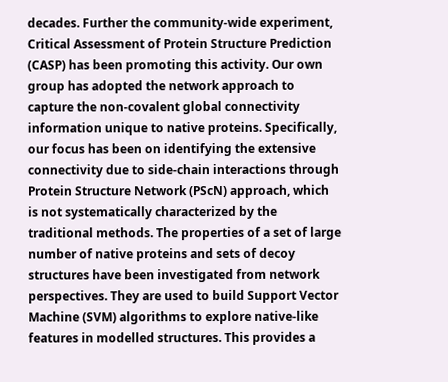decades. Further the community-wide experiment, Critical Assessment of Protein Structure Prediction (CASP) has been promoting this activity. Our own group has adopted the network approach to capture the non-covalent global connectivity information unique to native proteins. Specifically, our focus has been on identifying the extensive connectivity due to side-chain interactions through Protein Structure Network (PScN) approach, which is not systematically characterized by the traditional methods. The properties of a set of large number of native proteins and sets of decoy structures have been investigated from network perspectives. They are used to build Support Vector Machine (SVM) algorithms to explore native-like features in modelled structures. This provides a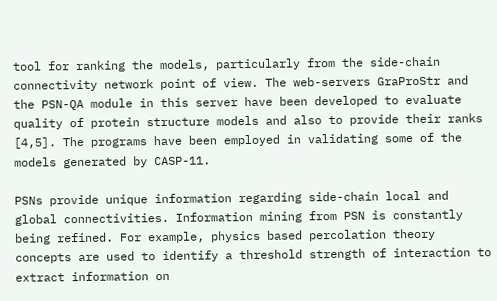tool for ranking the models, particularly from the side-chain connectivity network point of view. The web-servers GraProStr and the PSN-QA module in this server have been developed to evaluate quality of protein structure models and also to provide their ranks [4,5]. The programs have been employed in validating some of the models generated by CASP-11.

PSNs provide unique information regarding side-chain local and global connectivities. Information mining from PSN is constantly being refined. For example, physics based percolation theory concepts are used to identify a threshold strength of interaction to extract information on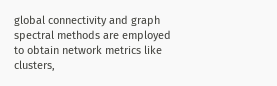global connectivity and graph spectral methods are employed to obtain network metrics like clusters,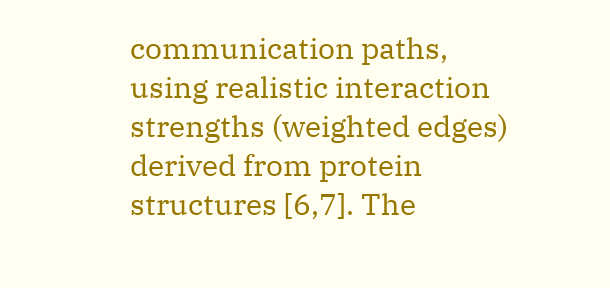communication paths, using realistic interaction strengths (weighted edges) derived from protein structures [6,7]. The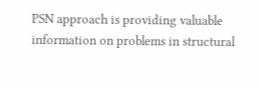PSN approach is providing valuable information on problems in structural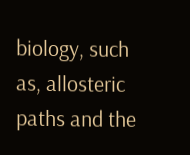biology, such as, allosteric paths and the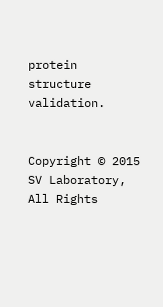protein structure validation.


Copyright © 2015 SV Laboratory, All Rights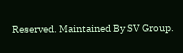Reserved. Maintained By SV Group.